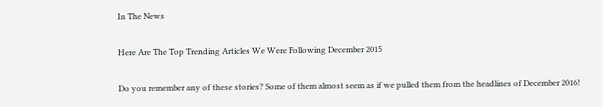In The News

Here Are The Top Trending Articles We Were Following December 2015

Do you remember any of these stories? Some of them almost seem as if we pulled them from the headlines of December 2016!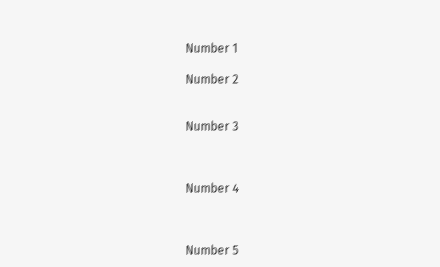Number 1

Number 2


Number 3



Number 4



Number 5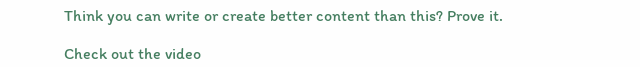Think you can write or create better content than this? Prove it.

Check out the video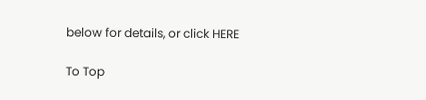below for details, or click HERE

To Top